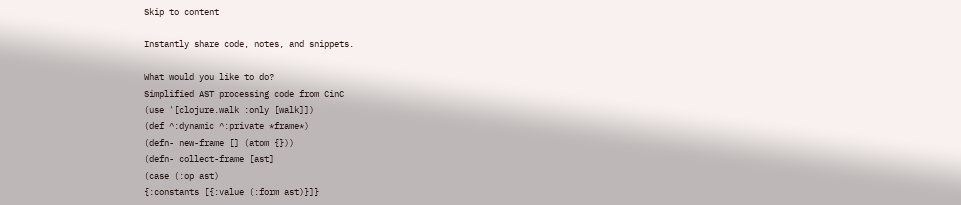Skip to content

Instantly share code, notes, and snippets.

What would you like to do?
Simplified AST processing code from CinC
(use '[clojure.walk :only [walk]])
(def ^:dynamic ^:private *frame*)
(defn- new-frame [] (atom {}))
(defn- collect-frame [ast]
(case (:op ast)
{:constants [{:value (:form ast)}]}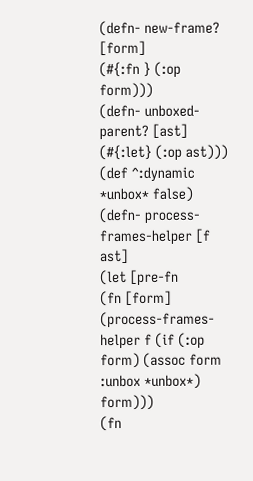(defn- new-frame? [form]
(#{:fn } (:op form)))
(defn- unboxed-parent? [ast] (#{:let} (:op ast)))
(def ^:dynamic *unbox* false)
(defn- process-frames-helper [f ast]
(let [pre-fn
(fn [form]
(process-frames-helper f (if (:op form) (assoc form :unbox *unbox*) form)))
(fn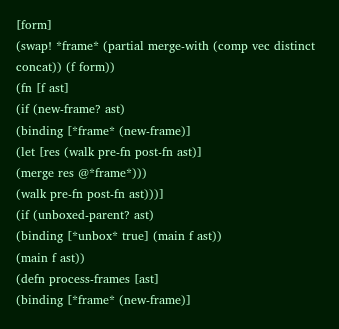[form]
(swap! *frame* (partial merge-with (comp vec distinct concat)) (f form))
(fn [f ast]
(if (new-frame? ast)
(binding [*frame* (new-frame)]
(let [res (walk pre-fn post-fn ast)]
(merge res @*frame*)))
(walk pre-fn post-fn ast)))]
(if (unboxed-parent? ast)
(binding [*unbox* true] (main f ast))
(main f ast))
(defn process-frames [ast]
(binding [*frame* (new-frame)]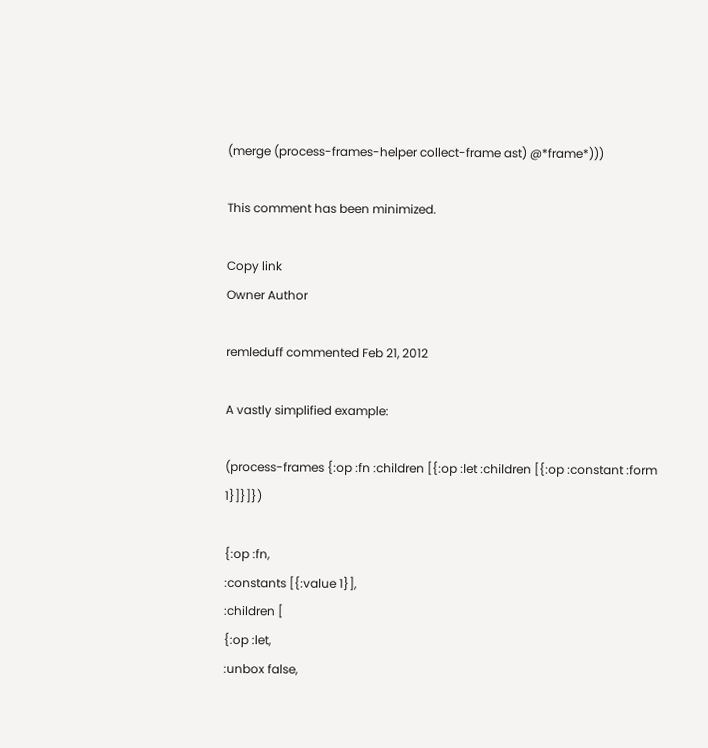(merge (process-frames-helper collect-frame ast) @*frame*)))

This comment has been minimized.

Copy link
Owner Author

remleduff commented Feb 21, 2012

A vastly simplified example:

(process-frames {:op :fn :children [{:op :let :children [{:op :constant :form 1}]}]})

{:op :fn,
:constants [{:value 1}],
:children [
{:op :let,
:unbox false,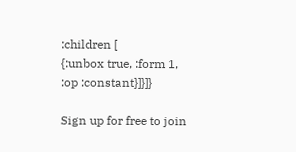:children [
{:unbox true, :form 1, :op :constant}]}]}

Sign up for free to join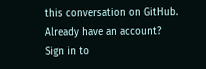this conversation on GitHub. Already have an account? Sign in to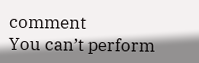comment
You can’t perform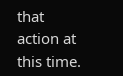that action at this time.